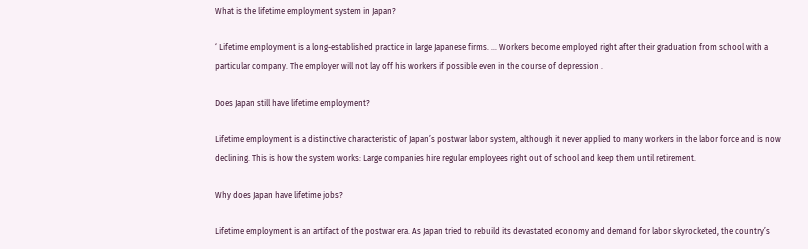What is the lifetime employment system in Japan?

‘ Lifetime employment is a long-established practice in large Japanese firms. … Workers become employed right after their graduation from school with a particular company. The employer will not lay off his workers if possible even in the course of depression .

Does Japan still have lifetime employment?

Lifetime employment is a distinctive characteristic of Japan’s postwar labor system, although it never applied to many workers in the labor force and is now declining. This is how the system works: Large companies hire regular employees right out of school and keep them until retirement.

Why does Japan have lifetime jobs?

Lifetime employment is an artifact of the postwar era. As Japan tried to rebuild its devastated economy and demand for labor skyrocketed, the country’s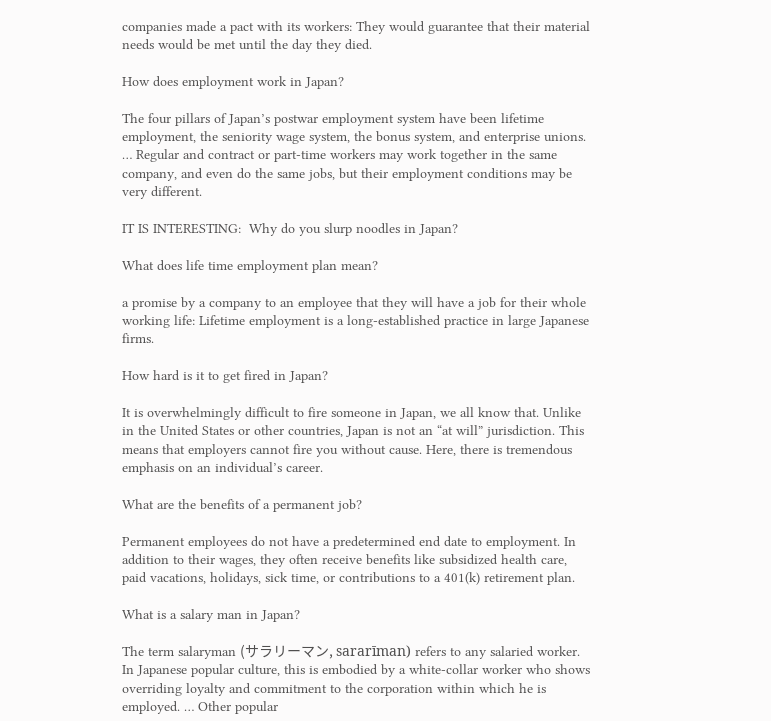companies made a pact with its workers: They would guarantee that their material needs would be met until the day they died.

How does employment work in Japan?

The four pillars of Japan’s postwar employment system have been lifetime employment, the seniority wage system, the bonus system, and enterprise unions. … Regular and contract or part-time workers may work together in the same company, and even do the same jobs, but their employment conditions may be very different.

IT IS INTERESTING:  Why do you slurp noodles in Japan?

What does life time employment plan mean?

a promise by a company to an employee that they will have a job for their whole working life: Lifetime employment is a long-established practice in large Japanese firms.

How hard is it to get fired in Japan?

It is overwhelmingly difficult to fire someone in Japan, we all know that. Unlike in the United States or other countries, Japan is not an “at will” jurisdiction. This means that employers cannot fire you without cause. Here, there is tremendous emphasis on an individual’s career.

What are the benefits of a permanent job?

Permanent employees do not have a predetermined end date to employment. In addition to their wages, they often receive benefits like subsidized health care, paid vacations, holidays, sick time, or contributions to a 401(k) retirement plan.

What is a salary man in Japan?

The term salaryman (サラリーマン, sararīman) refers to any salaried worker. In Japanese popular culture, this is embodied by a white-collar worker who shows overriding loyalty and commitment to the corporation within which he is employed. … Other popular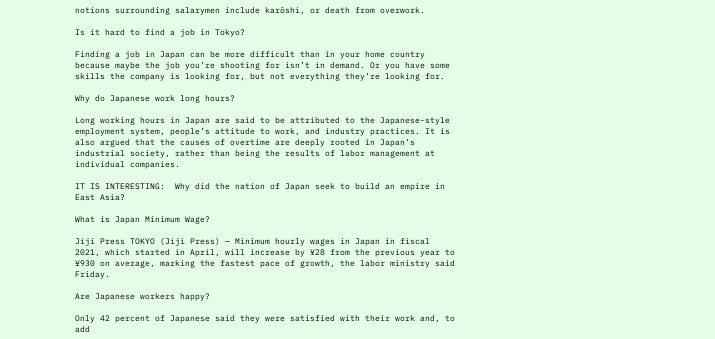notions surrounding salarymen include karōshi, or death from overwork.

Is it hard to find a job in Tokyo?

Finding a job in Japan can be more difficult than in your home country because maybe the job you’re shooting for isn’t in demand. Or you have some skills the company is looking for, but not everything they’re looking for.

Why do Japanese work long hours?

Long working hours in Japan are said to be attributed to the Japanese-style employment system, people’s attitude to work, and industry practices. It is also argued that the causes of overtime are deeply rooted in Japan’s industrial society, rather than being the results of labor management at individual companies.

IT IS INTERESTING:  Why did the nation of Japan seek to build an empire in East Asia?

What is Japan Minimum Wage?

Jiji Press TOKYO (Jiji Press) — Minimum hourly wages in Japan in fiscal 2021, which started in April, will increase by ¥28 from the previous year to ¥930 on average, marking the fastest pace of growth, the labor ministry said Friday.

Are Japanese workers happy?

Only 42 percent of Japanese said they were satisfied with their work and, to add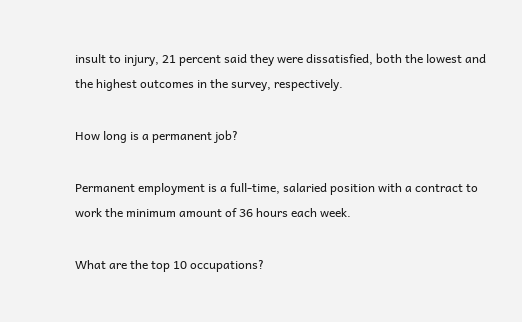insult to injury, 21 percent said they were dissatisfied, both the lowest and the highest outcomes in the survey, respectively.

How long is a permanent job?

Permanent employment is a full-time, salaried position with a contract to work the minimum amount of 36 hours each week.

What are the top 10 occupations?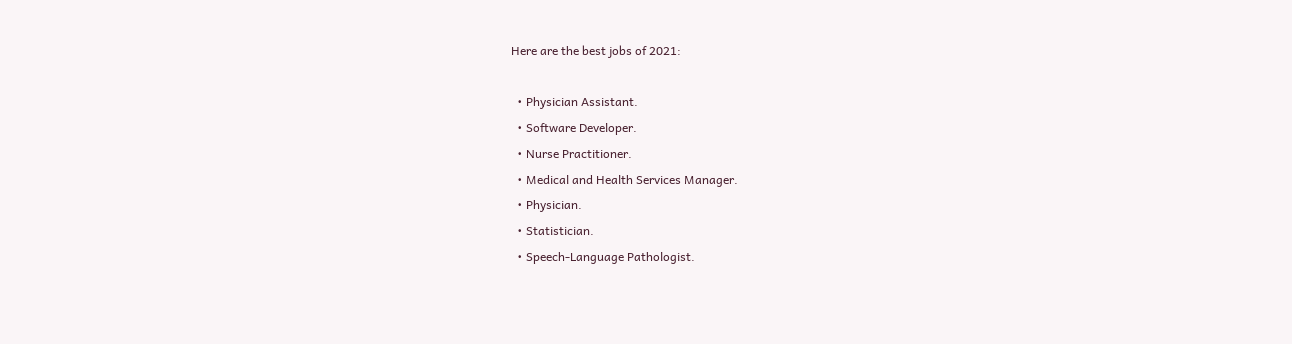Here are the best jobs of 2021:

  • Physician Assistant.
  • Software Developer.
  • Nurse Practitioner.
  • Medical and Health Services Manager.
  • Physician.
  • Statistician.
  • Speech-Language Pathologist.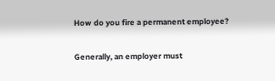How do you fire a permanent employee?

Generally, an employer must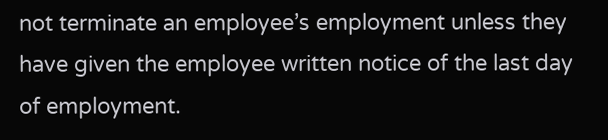not terminate an employee’s employment unless they have given the employee written notice of the last day of employment.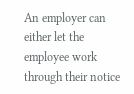An employer can either let the employee work through their notice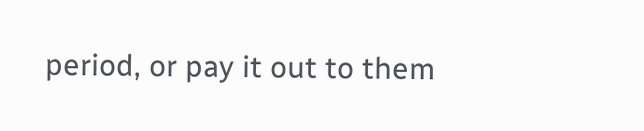period, or pay it out to them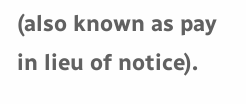(also known as pay in lieu of notice).